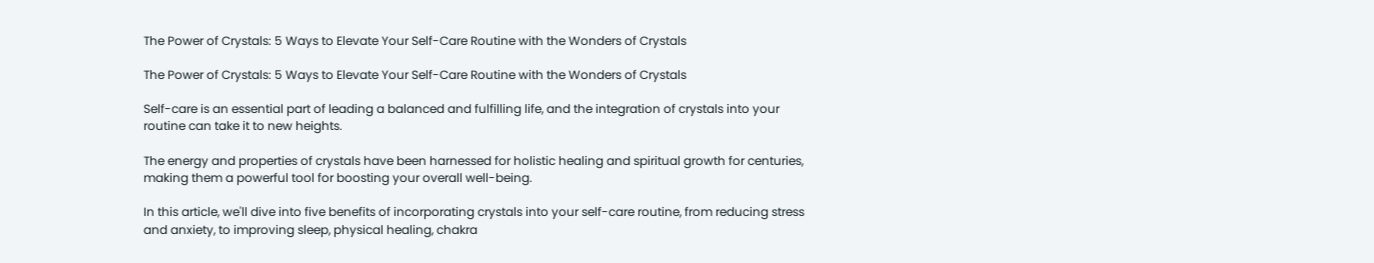The Power of Crystals: 5 Ways to Elevate Your Self-Care Routine with the Wonders of Crystals

The Power of Crystals: 5 Ways to Elevate Your Self-Care Routine with the Wonders of Crystals

Self-care is an essential part of leading a balanced and fulfilling life, and the integration of crystals into your routine can take it to new heights.

The energy and properties of crystals have been harnessed for holistic healing and spiritual growth for centuries, making them a powerful tool for boosting your overall well-being.

In this article, we'll dive into five benefits of incorporating crystals into your self-care routine, from reducing stress and anxiety, to improving sleep, physical healing, chakra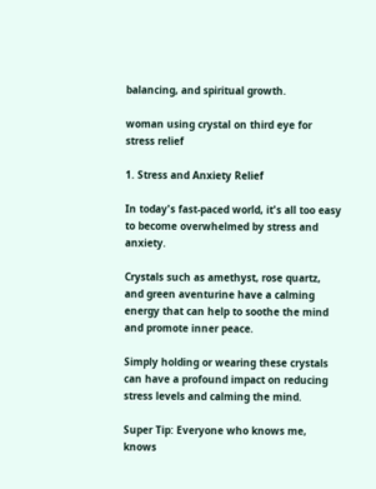balancing, and spiritual growth.

woman using crystal on third eye for stress relief

1. Stress and Anxiety Relief

In today's fast-paced world, it's all too easy to become overwhelmed by stress and anxiety.

Crystals such as amethyst, rose quartz, and green aventurine have a calming energy that can help to soothe the mind and promote inner peace.

Simply holding or wearing these crystals can have a profound impact on reducing stress levels and calming the mind.

Super Tip: Everyone who knows me, knows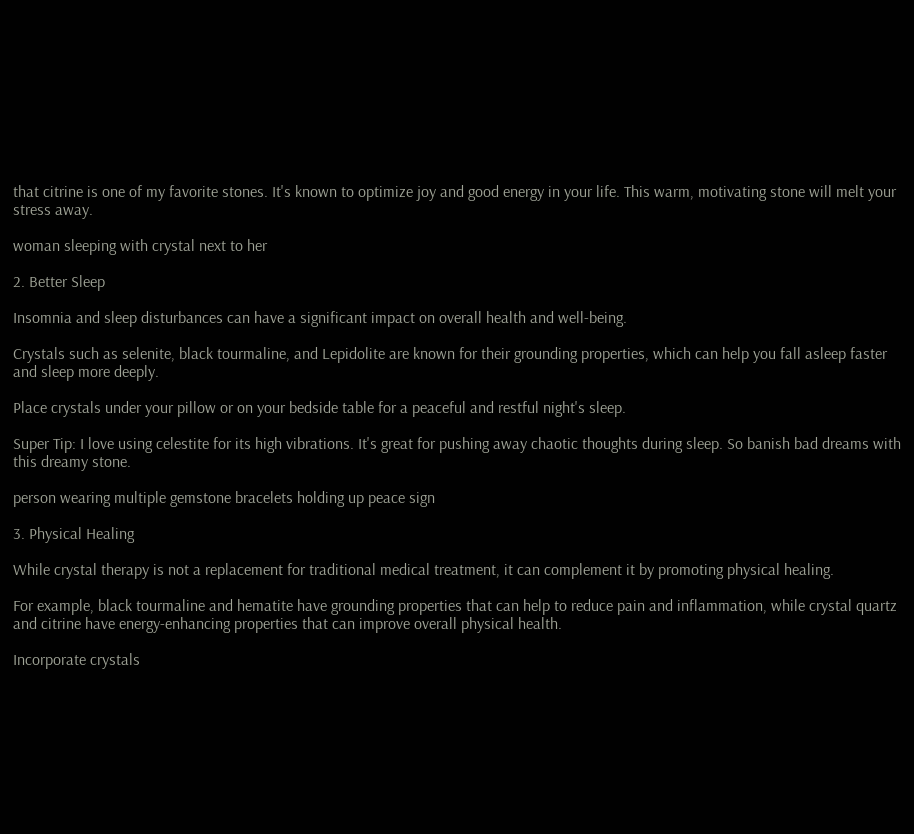that citrine is one of my favorite stones. It's known to optimize joy and good energy in your life. This warm, motivating stone will melt your stress away.

woman sleeping with crystal next to her

2. Better Sleep

Insomnia and sleep disturbances can have a significant impact on overall health and well-being.

Crystals such as selenite, black tourmaline, and Lepidolite are known for their grounding properties, which can help you fall asleep faster and sleep more deeply.

Place crystals under your pillow or on your bedside table for a peaceful and restful night's sleep.

Super Tip: I love using celestite for its high vibrations. It's great for pushing away chaotic thoughts during sleep. So banish bad dreams with this dreamy stone.

person wearing multiple gemstone bracelets holding up peace sign

3. Physical Healing

While crystal therapy is not a replacement for traditional medical treatment, it can complement it by promoting physical healing.

For example, black tourmaline and hematite have grounding properties that can help to reduce pain and inflammation, while crystal quartz and citrine have energy-enhancing properties that can improve overall physical health.

Incorporate crystals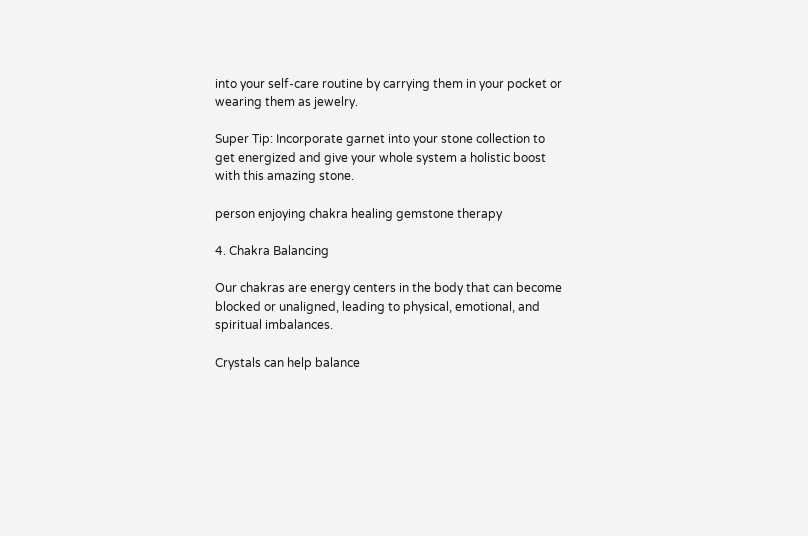into your self-care routine by carrying them in your pocket or wearing them as jewelry.

Super Tip: Incorporate garnet into your stone collection to get energized and give your whole system a holistic boost with this amazing stone.

person enjoying chakra healing gemstone therapy

4. Chakra Balancing

Our chakras are energy centers in the body that can become blocked or unaligned, leading to physical, emotional, and spiritual imbalances.

Crystals can help balance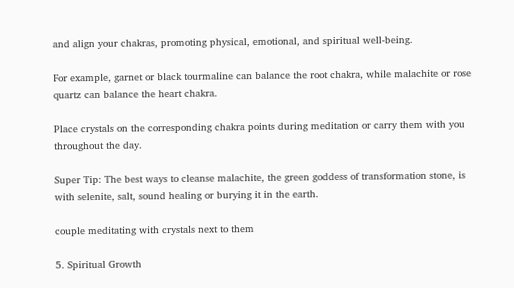and align your chakras, promoting physical, emotional, and spiritual well-being.

For example, garnet or black tourmaline can balance the root chakra, while malachite or rose quartz can balance the heart chakra.

Place crystals on the corresponding chakra points during meditation or carry them with you throughout the day.

Super Tip: The best ways to cleanse malachite, the green goddess of transformation stone, is with selenite, salt, sound healing or burying it in the earth.

couple meditating with crystals next to them

5. Spiritual Growth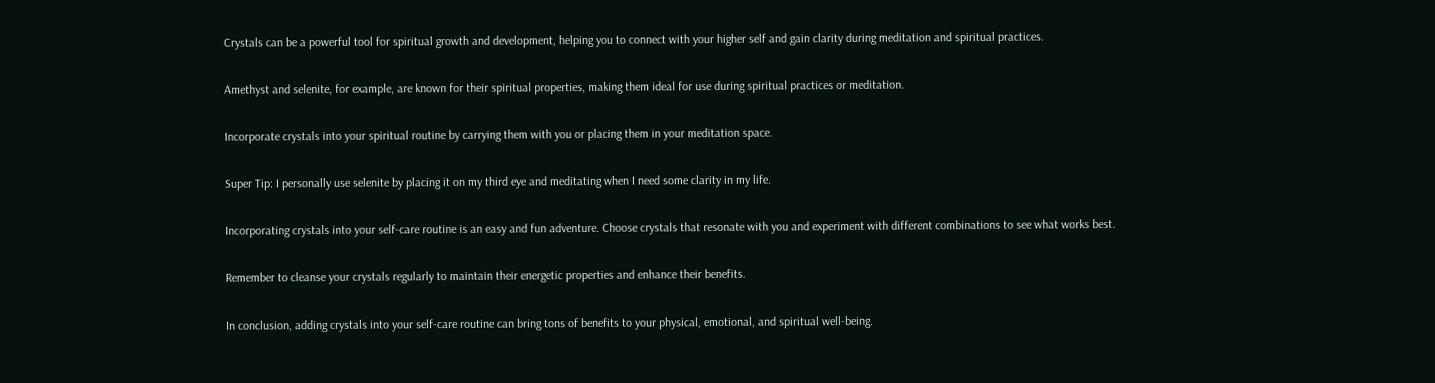Crystals can be a powerful tool for spiritual growth and development, helping you to connect with your higher self and gain clarity during meditation and spiritual practices.

Amethyst and selenite, for example, are known for their spiritual properties, making them ideal for use during spiritual practices or meditation.

Incorporate crystals into your spiritual routine by carrying them with you or placing them in your meditation space.

Super Tip: I personally use selenite by placing it on my third eye and meditating when I need some clarity in my life.

Incorporating crystals into your self-care routine is an easy and fun adventure. Choose crystals that resonate with you and experiment with different combinations to see what works best.

Remember to cleanse your crystals regularly to maintain their energetic properties and enhance their benefits.

In conclusion, adding crystals into your self-care routine can bring tons of benefits to your physical, emotional, and spiritual well-being.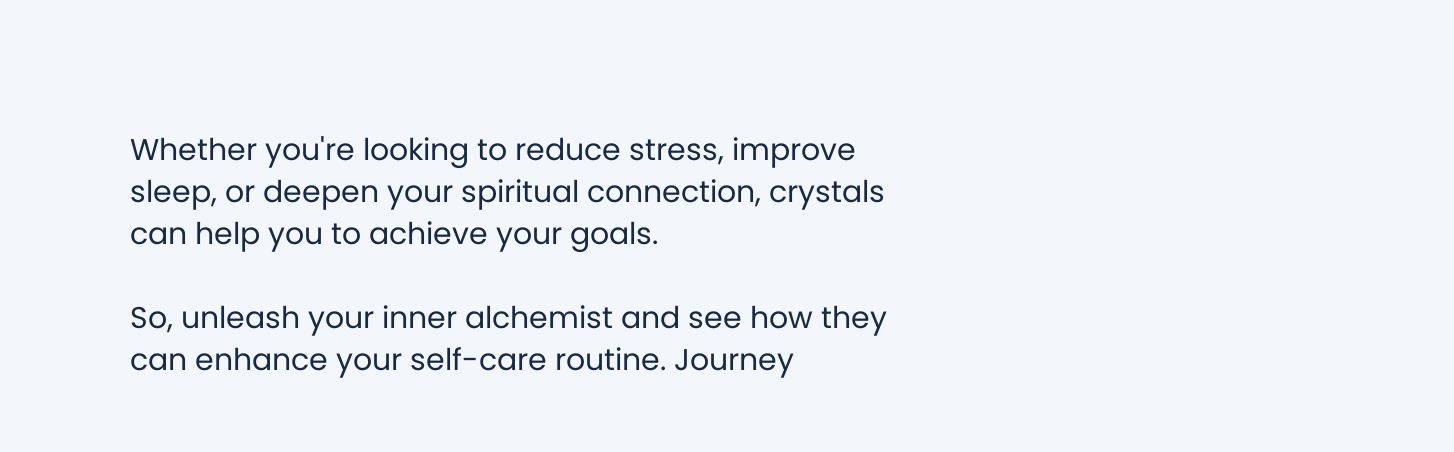Whether you're looking to reduce stress, improve sleep, or deepen your spiritual connection, crystals can help you to achieve your goals.

So, unleash your inner alchemist and see how they can enhance your self-care routine. Journey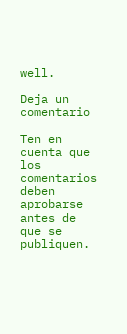well.

Deja un comentario

Ten en cuenta que los comentarios deben aprobarse antes de que se publiquen.